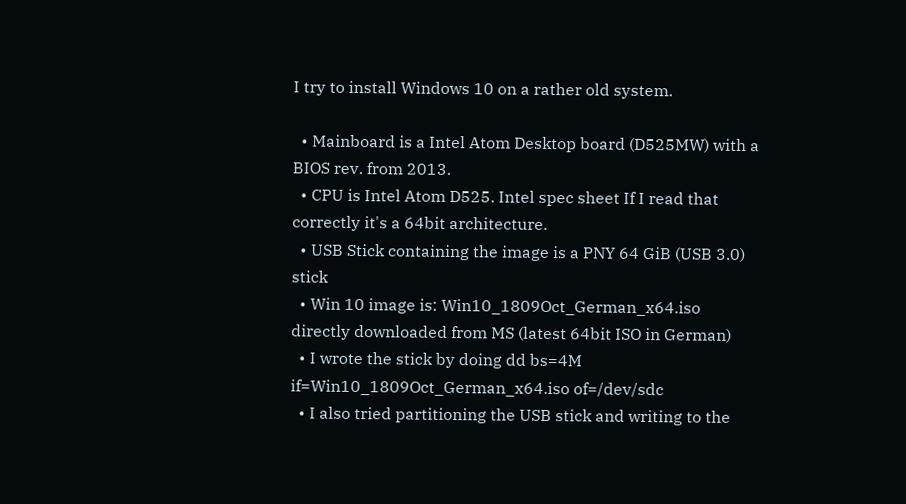I try to install Windows 10 on a rather old system.

  • Mainboard is a Intel Atom Desktop board (D525MW) with a BIOS rev. from 2013.
  • CPU is Intel Atom D525. Intel spec sheet If I read that correctly it's a 64bit architecture.
  • USB Stick containing the image is a PNY 64 GiB (USB 3.0) stick
  • Win 10 image is: Win10_1809Oct_German_x64.iso directly downloaded from MS (latest 64bit ISO in German)
  • I wrote the stick by doing dd bs=4M if=Win10_1809Oct_German_x64.iso of=/dev/sdc
  • I also tried partitioning the USB stick and writing to the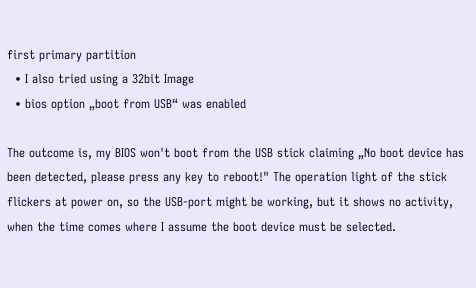first primary partition
  • I also tried using a 32bit Image
  • bios option „boot from USB“ was enabled

The outcome is, my BIOS won't boot from the USB stick claiming „No boot device has been detected, please press any key to reboot!" The operation light of the stick flickers at power on, so the USB-port might be working, but it shows no activity, when the time comes where I assume the boot device must be selected.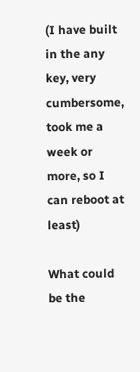(I have built in the any key, very cumbersome, took me a week or more, so I can reboot at least)

What could be the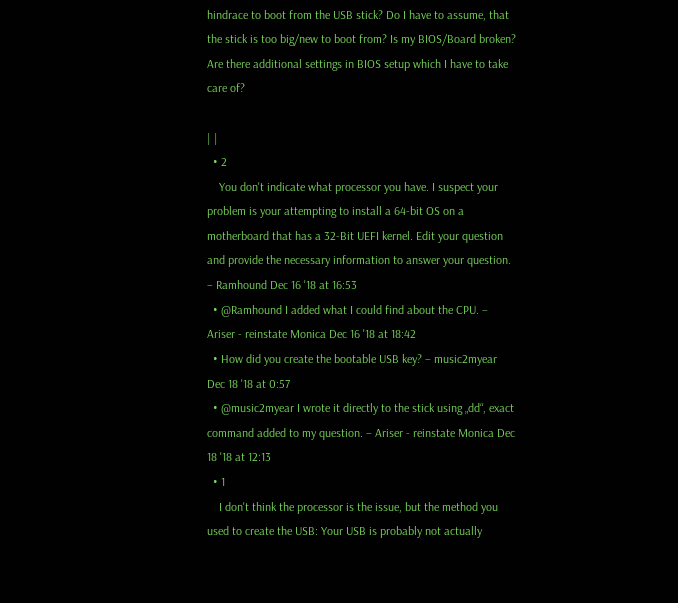hindrace to boot from the USB stick? Do I have to assume, that the stick is too big/new to boot from? Is my BIOS/Board broken? Are there additional settings in BIOS setup which I have to take care of?

| |
  • 2
    You don't indicate what processor you have. I suspect your problem is your attempting to install a 64-bit OS on a motherboard that has a 32-Bit UEFI kernel. Edit your question and provide the necessary information to answer your question. – Ramhound Dec 16 '18 at 16:53
  • @Ramhound I added what I could find about the CPU. – Ariser - reinstate Monica Dec 16 '18 at 18:42
  • How did you create the bootable USB key? – music2myear Dec 18 '18 at 0:57
  • @music2myear I wrote it directly to the stick using „dd“, exact command added to my question. – Ariser - reinstate Monica Dec 18 '18 at 12:13
  • 1
    I don't think the processor is the issue, but the method you used to create the USB: Your USB is probably not actually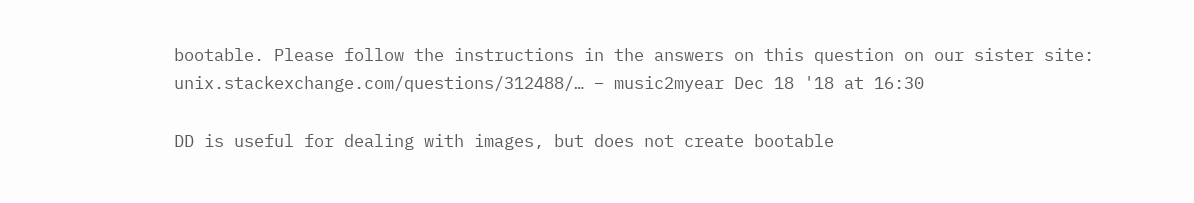bootable. Please follow the instructions in the answers on this question on our sister site: unix.stackexchange.com/questions/312488/… – music2myear Dec 18 '18 at 16:30

DD is useful for dealing with images, but does not create bootable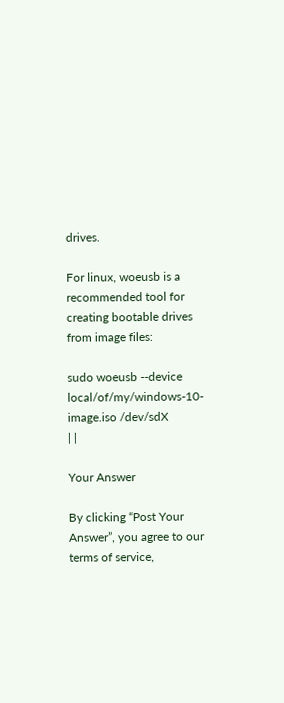drives.

For linux, woeusb is a recommended tool for creating bootable drives from image files:

sudo woeusb --device local/of/my/windows-10-image.iso /dev/sdX
| |

Your Answer

By clicking “Post Your Answer”, you agree to our terms of service,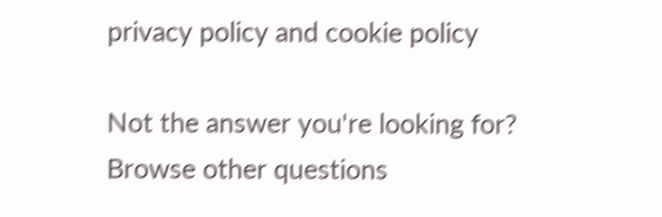privacy policy and cookie policy

Not the answer you're looking for? Browse other questions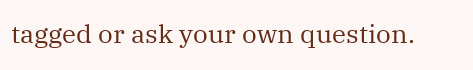tagged or ask your own question.